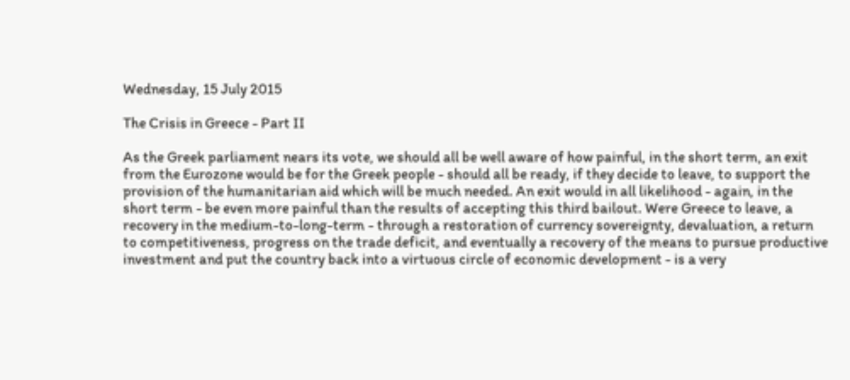Wednesday, 15 July 2015

The Crisis in Greece - Part II

As the Greek parliament nears its vote, we should all be well aware of how painful, in the short term, an exit from the Eurozone would be for the Greek people - should all be ready, if they decide to leave, to support the provision of the humanitarian aid which will be much needed. An exit would in all likelihood - again, in the short term - be even more painful than the results of accepting this third bailout. Were Greece to leave, a recovery in the medium-to-long-term - through a restoration of currency sovereignty, devaluation, a return to competitiveness, progress on the trade deficit, and eventually a recovery of the means to pursue productive investment and put the country back into a virtuous circle of economic development - is a very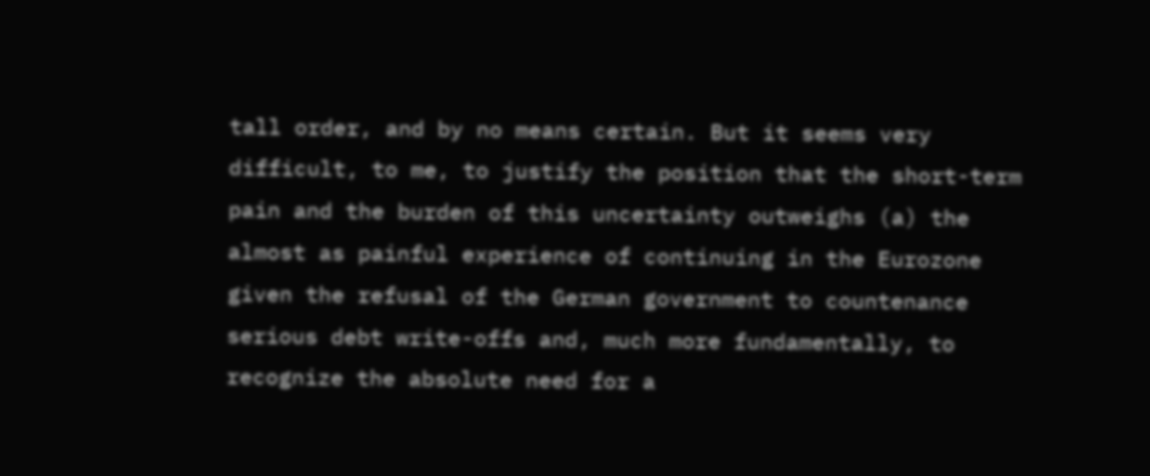tall order, and by no means certain. But it seems very difficult, to me, to justify the position that the short-term pain and the burden of this uncertainty outweighs (a) the almost as painful experience of continuing in the Eurozone given the refusal of the German government to countenance serious debt write-offs and, much more fundamentally, to recognize the absolute need for a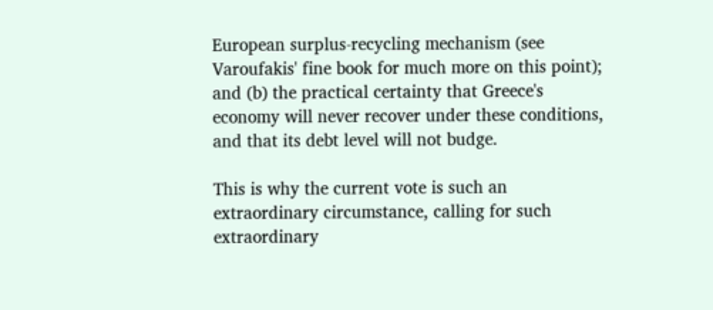European surplus-recycling mechanism (see Varoufakis' fine book for much more on this point); and (b) the practical certainty that Greece's economy will never recover under these conditions, and that its debt level will not budge.

This is why the current vote is such an extraordinary circumstance, calling for such extraordinary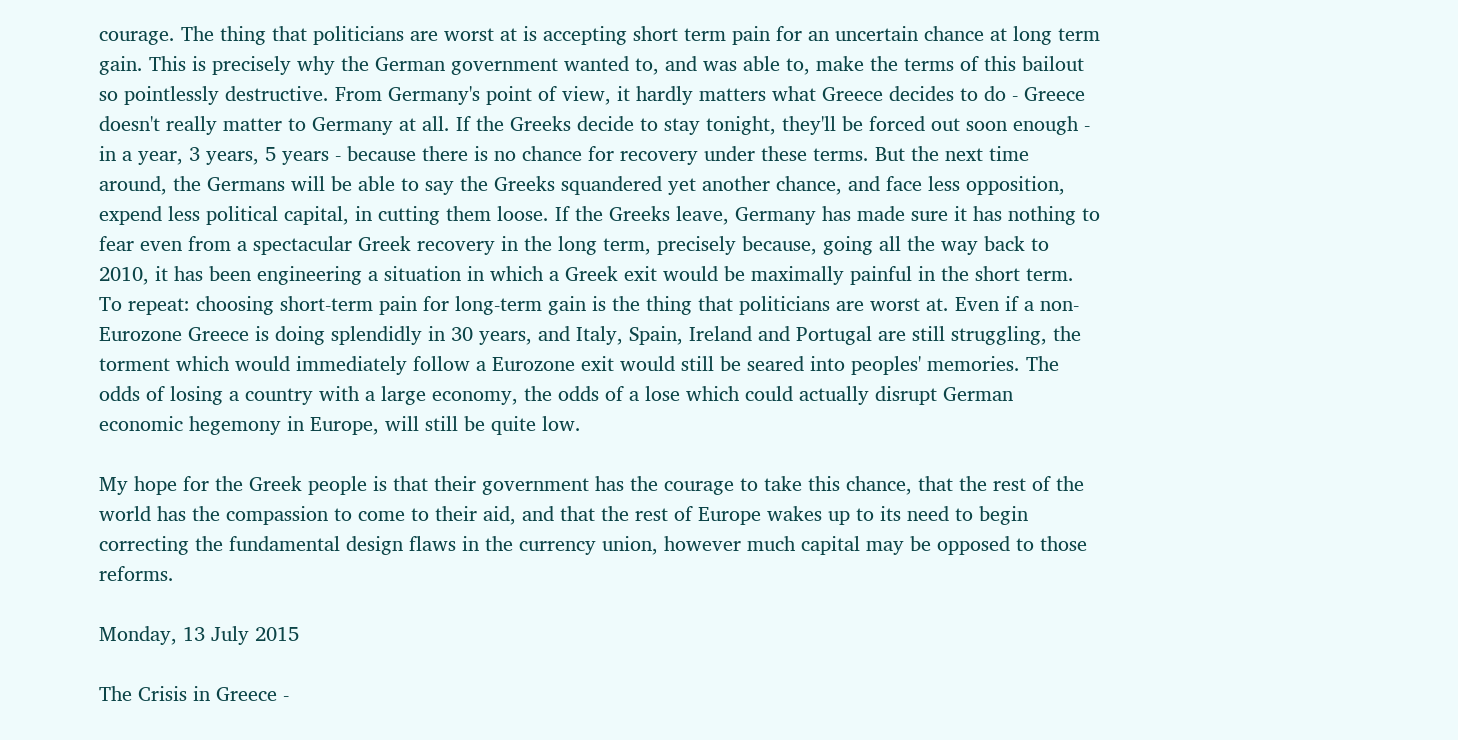courage. The thing that politicians are worst at is accepting short term pain for an uncertain chance at long term gain. This is precisely why the German government wanted to, and was able to, make the terms of this bailout so pointlessly destructive. From Germany's point of view, it hardly matters what Greece decides to do - Greece doesn't really matter to Germany at all. If the Greeks decide to stay tonight, they'll be forced out soon enough - in a year, 3 years, 5 years - because there is no chance for recovery under these terms. But the next time around, the Germans will be able to say the Greeks squandered yet another chance, and face less opposition, expend less political capital, in cutting them loose. If the Greeks leave, Germany has made sure it has nothing to fear even from a spectacular Greek recovery in the long term, precisely because, going all the way back to 2010, it has been engineering a situation in which a Greek exit would be maximally painful in the short term. To repeat: choosing short-term pain for long-term gain is the thing that politicians are worst at. Even if a non-Eurozone Greece is doing splendidly in 30 years, and Italy, Spain, Ireland and Portugal are still struggling, the torment which would immediately follow a Eurozone exit would still be seared into peoples' memories. The odds of losing a country with a large economy, the odds of a lose which could actually disrupt German economic hegemony in Europe, will still be quite low.

My hope for the Greek people is that their government has the courage to take this chance, that the rest of the world has the compassion to come to their aid, and that the rest of Europe wakes up to its need to begin correcting the fundamental design flaws in the currency union, however much capital may be opposed to those reforms.

Monday, 13 July 2015

The Crisis in Greece -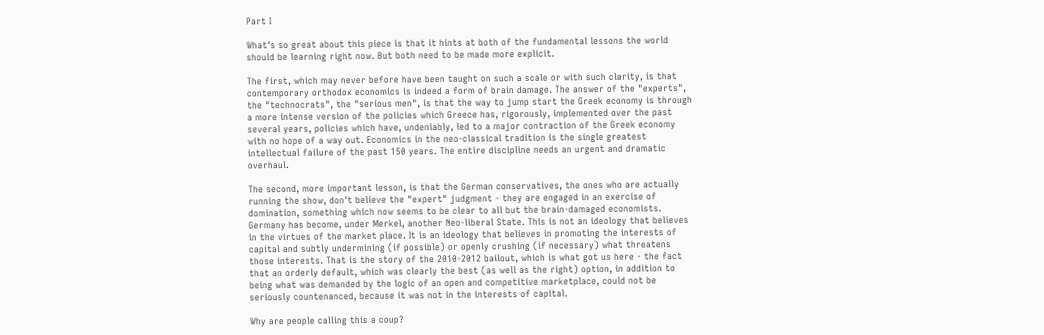Part I

What's so great about this piece is that it hints at both of the fundamental lessons the world should be learning right now. But both need to be made more explicit.

The first, which may never before have been taught on such a scale or with such clarity, is that contemporary orthodox economics is indeed a form of brain damage. The answer of the "experts", the "technocrats", the "serious men", is that the way to jump start the Greek economy is through a more intense version of the policies which Greece has, rigorously, implemented over the past several years, policies which have, undeniably, led to a major contraction of the Greek economy with no hope of a way out. Economics in the neo-classical tradition is the single greatest intellectual failure of the past 150 years. The entire discipline needs an urgent and dramatic overhaul.

The second, more important lesson, is that the German conservatives, the ones who are actually running the show, don't believe the "expert" judgment - they are engaged in an exercise of domination, something which now seems to be clear to all but the brain-damaged economists. Germany has become, under Merkel, another Neo-liberal State. This is not an ideology that believes in the virtues of the market place. It is an ideology that believes in promoting the interests of capital and subtly undermining (if possible) or openly crushing (if necessary) what threatens those interests. That is the story of the 2010-2012 bailout, which is what got us here - the fact that an orderly default, which was clearly the best (as well as the right) option, in addition to being what was demanded by the logic of an open and competitive marketplace, could not be seriously countenanced, because it was not in the interests of capital.

Why are people calling this a coup?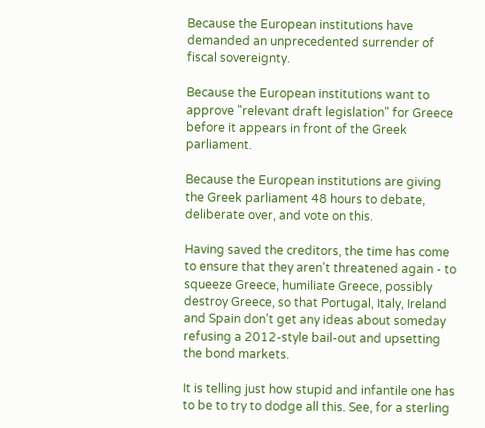Because the European institutions have demanded an unprecedented surrender of fiscal sovereignty.

Because the European institutions want to approve "relevant draft legislation" for Greece before it appears in front of the Greek parliament.

Because the European institutions are giving the Greek parliament 48 hours to debate, deliberate over, and vote on this.

Having saved the creditors, the time has come to ensure that they aren't threatened again - to squeeze Greece, humiliate Greece, possibly destroy Greece, so that Portugal, Italy, Ireland and Spain don't get any ideas about someday refusing a 2012-style bail-out and upsetting the bond markets.

It is telling just how stupid and infantile one has to be to try to dodge all this. See, for a sterling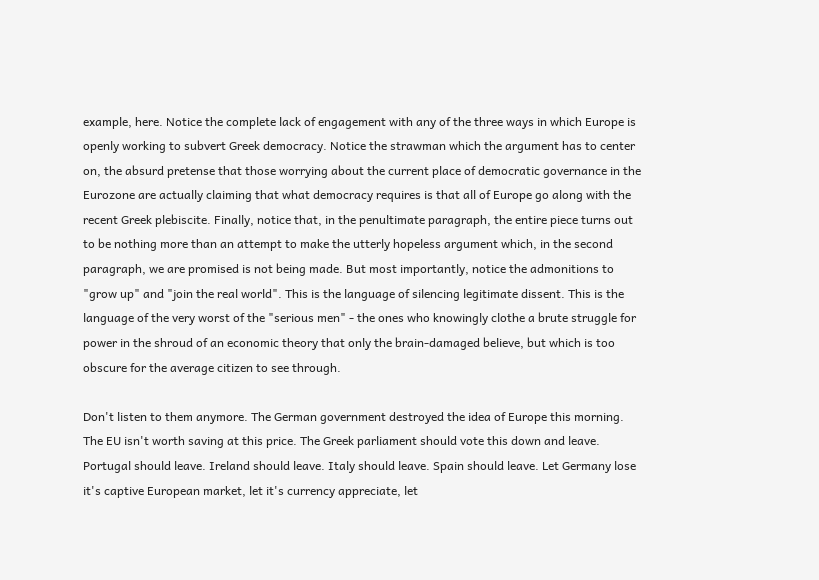example, here. Notice the complete lack of engagement with any of the three ways in which Europe is openly working to subvert Greek democracy. Notice the strawman which the argument has to center on, the absurd pretense that those worrying about the current place of democratic governance in the Eurozone are actually claiming that what democracy requires is that all of Europe go along with the recent Greek plebiscite. Finally, notice that, in the penultimate paragraph, the entire piece turns out to be nothing more than an attempt to make the utterly hopeless argument which, in the second paragraph, we are promised is not being made. But most importantly, notice the admonitions to "grow up" and "join the real world". This is the language of silencing legitimate dissent. This is the language of the very worst of the "serious men" - the ones who knowingly clothe a brute struggle for power in the shroud of an economic theory that only the brain-damaged believe, but which is too obscure for the average citizen to see through.

Don't listen to them anymore. The German government destroyed the idea of Europe this morning. The EU isn't worth saving at this price. The Greek parliament should vote this down and leave. Portugal should leave. Ireland should leave. Italy should leave. Spain should leave. Let Germany lose it's captive European market, let it's currency appreciate, let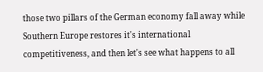those two pillars of the German economy fall away while Southern Europe restores it's international competitiveness, and then let's see what happens to all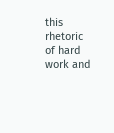this rhetoric of hard work and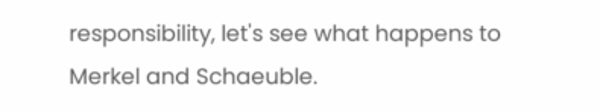responsibility, let's see what happens to Merkel and Schaeuble.